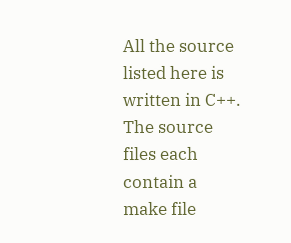All the source listed here is written in C++. The source files each contain a make file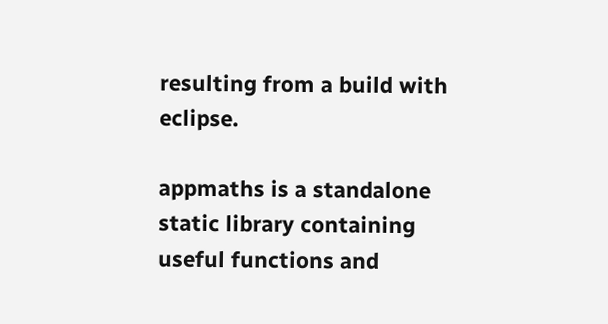resulting from a build with eclipse.

appmaths is a standalone static library containing useful functions and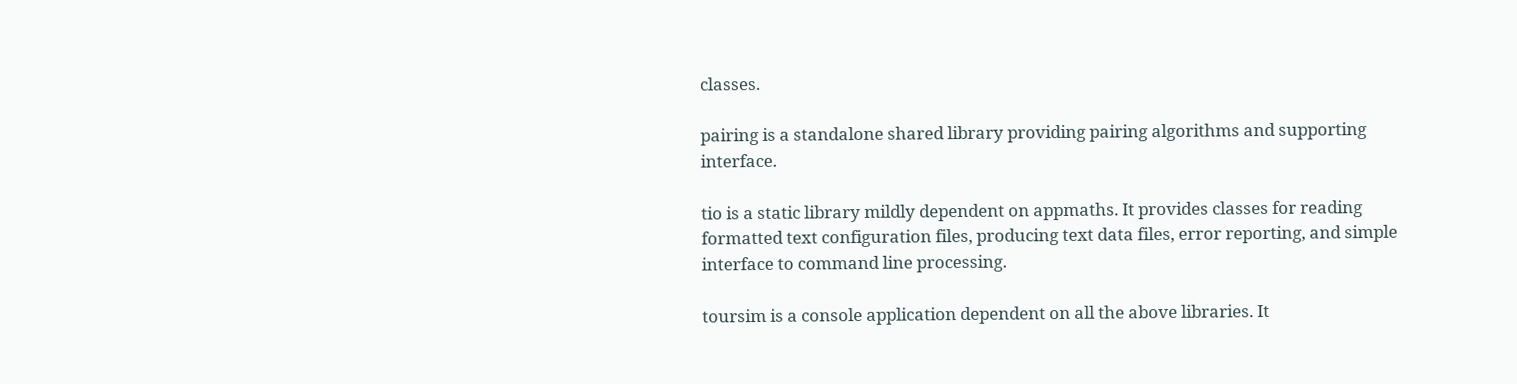classes.

pairing is a standalone shared library providing pairing algorithms and supporting interface.

tio is a static library mildly dependent on appmaths. It provides classes for reading formatted text configuration files, producing text data files, error reporting, and simple interface to command line processing.

toursim is a console application dependent on all the above libraries. It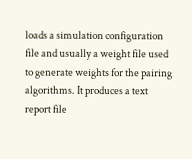loads a simulation configuration file and usually a weight file used to generate weights for the pairing algorithms. It produces a text report file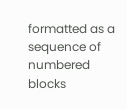formatted as a sequence of numbered blocks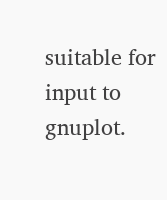suitable for input to gnuplot.